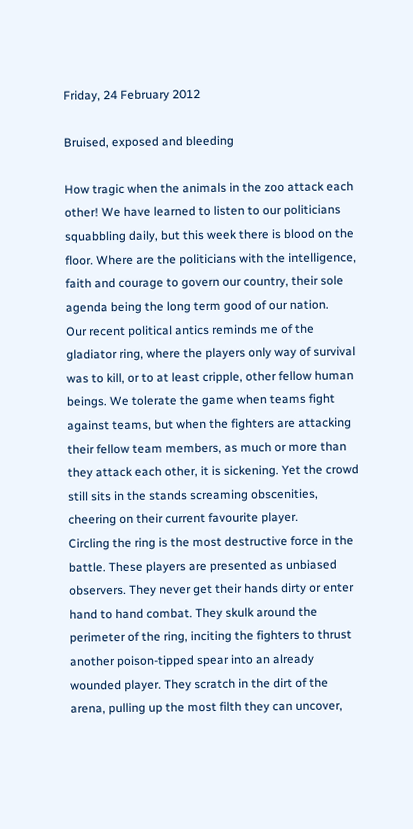Friday, 24 February 2012

Bruised, exposed and bleeding

How tragic when the animals in the zoo attack each other! We have learned to listen to our politicians squabbling daily, but this week there is blood on the floor. Where are the politicians with the intelligence, faith and courage to govern our country, their sole agenda being the long term good of our nation.
Our recent political antics reminds me of the gladiator ring, where the players only way of survival was to kill, or to at least cripple, other fellow human beings. We tolerate the game when teams fight against teams, but when the fighters are attacking their fellow team members, as much or more than they attack each other, it is sickening. Yet the crowd still sits in the stands screaming obscenities, cheering on their current favourite player.
Circling the ring is the most destructive force in the battle. These players are presented as unbiased observers. They never get their hands dirty or enter hand to hand combat. They skulk around the perimeter of the ring, inciting the fighters to thrust another poison-tipped spear into an already wounded player. They scratch in the dirt of the arena, pulling up the most filth they can uncover,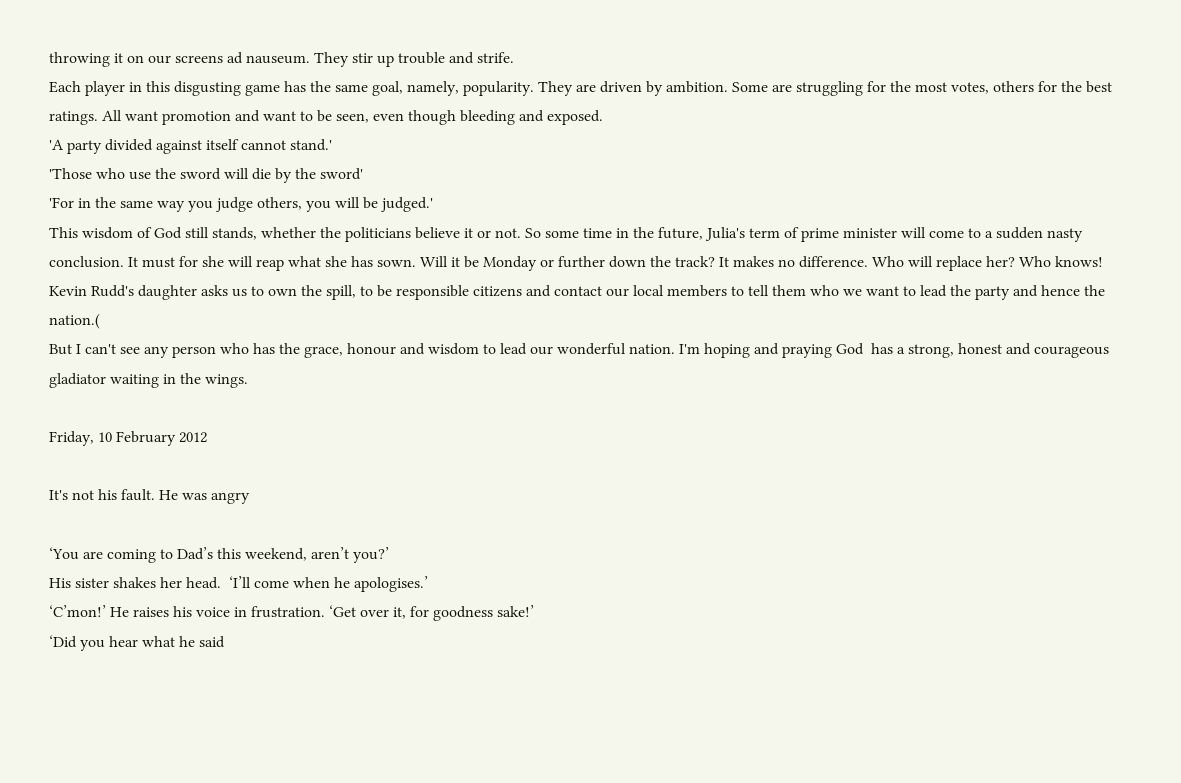throwing it on our screens ad nauseum. They stir up trouble and strife.
Each player in this disgusting game has the same goal, namely, popularity. They are driven by ambition. Some are struggling for the most votes, others for the best ratings. All want promotion and want to be seen, even though bleeding and exposed.
'A party divided against itself cannot stand.'
'Those who use the sword will die by the sword'
'For in the same way you judge others, you will be judged.'
This wisdom of God still stands, whether the politicians believe it or not. So some time in the future, Julia's term of prime minister will come to a sudden nasty conclusion. It must for she will reap what she has sown. Will it be Monday or further down the track? It makes no difference. Who will replace her? Who knows!
Kevin Rudd's daughter asks us to own the spill, to be responsible citizens and contact our local members to tell them who we want to lead the party and hence the nation.(
But I can't see any person who has the grace, honour and wisdom to lead our wonderful nation. I'm hoping and praying God  has a strong, honest and courageous gladiator waiting in the wings.

Friday, 10 February 2012

It's not his fault. He was angry

‘You are coming to Dad’s this weekend, aren’t you?’
His sister shakes her head.  ‘I’ll come when he apologises.’
‘C’mon!’ He raises his voice in frustration. ‘Get over it, for goodness sake!’
‘Did you hear what he said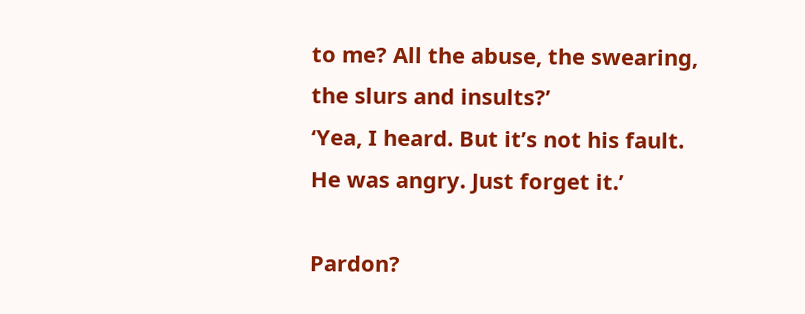to me? All the abuse, the swearing, the slurs and insults?’
‘Yea, I heard. But it’s not his fault. He was angry. Just forget it.’

Pardon?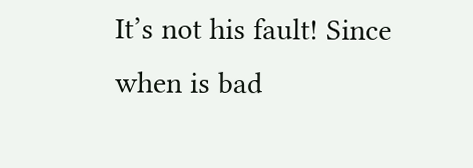It’s not his fault! Since when is bad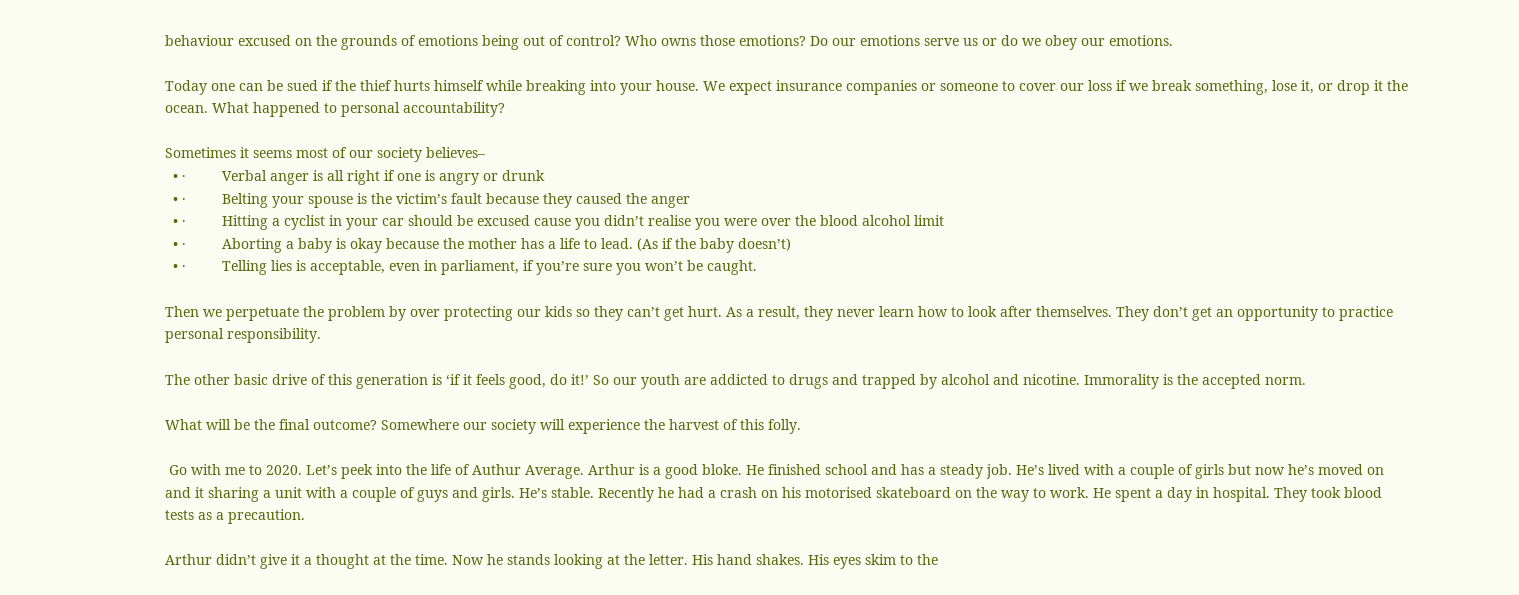behaviour excused on the grounds of emotions being out of control? Who owns those emotions? Do our emotions serve us or do we obey our emotions.

Today one can be sued if the thief hurts himself while breaking into your house. We expect insurance companies or someone to cover our loss if we break something, lose it, or drop it the ocean. What happened to personal accountability?

Sometimes it seems most of our society believes–
  • ·         Verbal anger is all right if one is angry or drunk
  • ·         Belting your spouse is the victim’s fault because they caused the anger
  • ·         Hitting a cyclist in your car should be excused cause you didn’t realise you were over the blood alcohol limit
  • ·         Aborting a baby is okay because the mother has a life to lead. (As if the baby doesn’t)
  • ·         Telling lies is acceptable, even in parliament, if you’re sure you won’t be caught.

Then we perpetuate the problem by over protecting our kids so they can’t get hurt. As a result, they never learn how to look after themselves. They don’t get an opportunity to practice personal responsibility.

The other basic drive of this generation is ‘if it feels good, do it!’ So our youth are addicted to drugs and trapped by alcohol and nicotine. Immorality is the accepted norm.

What will be the final outcome? Somewhere our society will experience the harvest of this folly.

 Go with me to 2020. Let’s peek into the life of Authur Average. Arthur is a good bloke. He finished school and has a steady job. He’s lived with a couple of girls but now he’s moved on and it sharing a unit with a couple of guys and girls. He’s stable. Recently he had a crash on his motorised skateboard on the way to work. He spent a day in hospital. They took blood tests as a precaution.

Arthur didn’t give it a thought at the time. Now he stands looking at the letter. His hand shakes. His eyes skim to the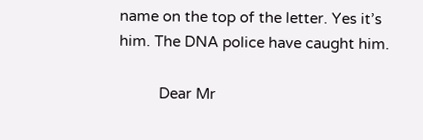name on the top of the letter. Yes it’s him. The DNA police have caught him.

          Dear Mr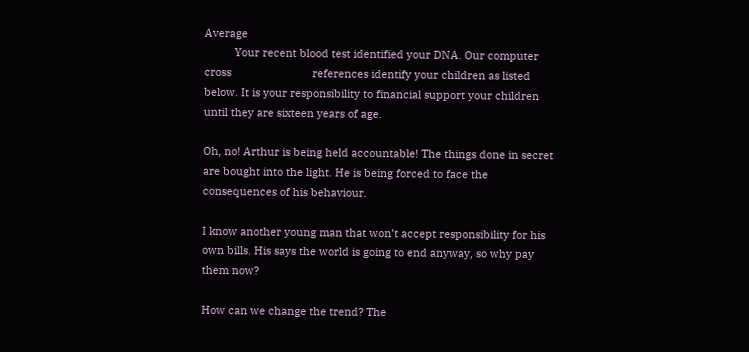Average
          Your recent blood test identified your DNA. Our computer cross                           references identify your children as listed below. It is your responsibility to financial support your children until they are sixteen years of age.

Oh, no! Arthur is being held accountable! The things done in secret are bought into the light. He is being forced to face the consequences of his behaviour.

I know another young man that won’t accept responsibility for his own bills. His says the world is going to end anyway, so why pay them now?

How can we change the trend? The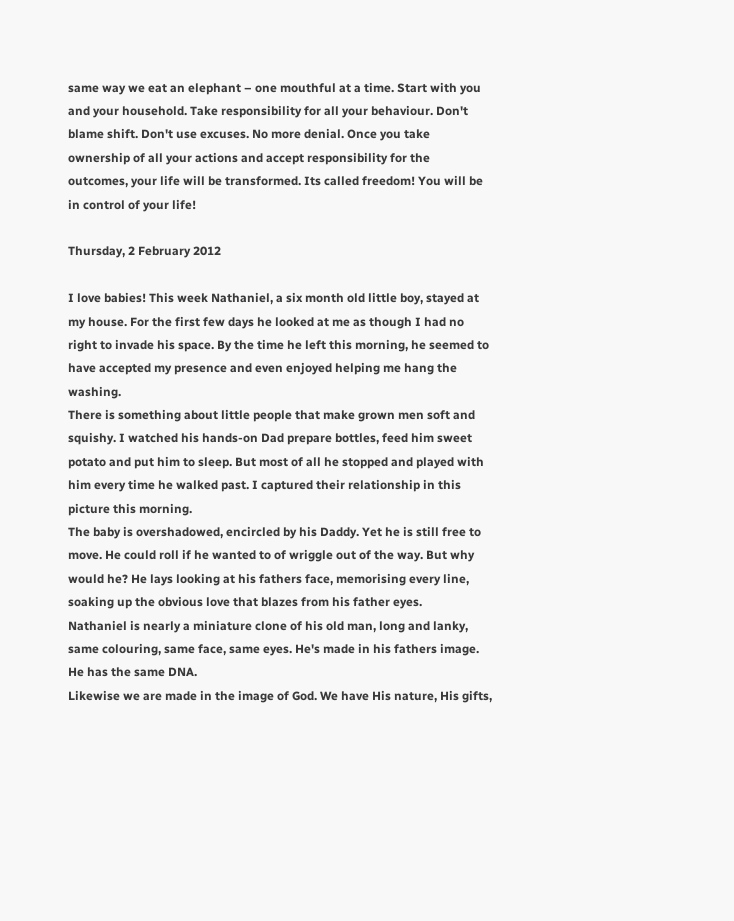same way we eat an elephant – one mouthful at a time. Start with you and your household. Take responsibility for all your behaviour. Don't blame shift. Don't use excuses. No more denial. Once you take ownership of all your actions and accept responsibility for the outcomes, your life will be transformed. Its called freedom! You will be in control of your life!

Thursday, 2 February 2012

I love babies! This week Nathaniel, a six month old little boy, stayed at my house. For the first few days he looked at me as though I had no right to invade his space. By the time he left this morning, he seemed to have accepted my presence and even enjoyed helping me hang the washing.
There is something about little people that make grown men soft and squishy. I watched his hands-on Dad prepare bottles, feed him sweet potato and put him to sleep. But most of all he stopped and played with him every time he walked past. I captured their relationship in this picture this morning.
The baby is overshadowed, encircled by his Daddy. Yet he is still free to move. He could roll if he wanted to of wriggle out of the way. But why would he? He lays looking at his fathers face, memorising every line, soaking up the obvious love that blazes from his father eyes.
Nathaniel is nearly a miniature clone of his old man, long and lanky, same colouring, same face, same eyes. He's made in his fathers image. He has the same DNA.
Likewise we are made in the image of God. We have His nature, His gifts,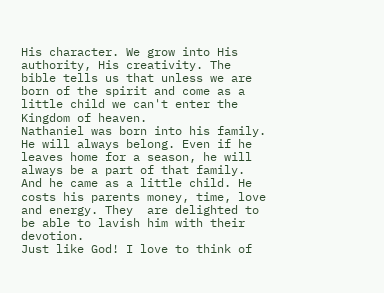His character. We grow into His authority, His creativity. The bible tells us that unless we are born of the spirit and come as a little child we can't enter the Kingdom of heaven.
Nathaniel was born into his family. He will always belong. Even if he leaves home for a season, he will always be a part of that family. And he came as a little child. He costs his parents money, time, love and energy. They  are delighted to be able to lavish him with their devotion.
Just like God! I love to think of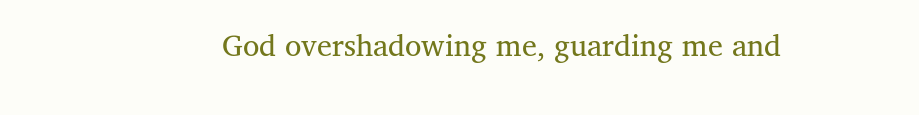God overshadowing me, guarding me and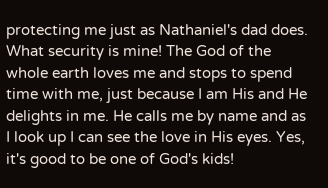protecting me just as Nathaniel's dad does. What security is mine! The God of the whole earth loves me and stops to spend time with me, just because I am His and He delights in me. He calls me by name and as I look up I can see the love in His eyes. Yes, it's good to be one of God's kids!